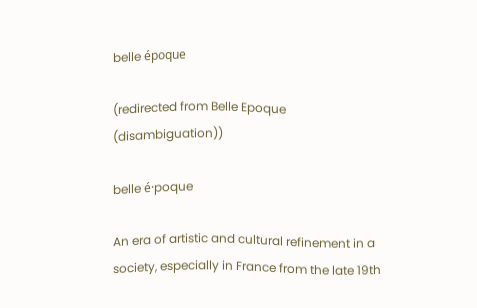belle époque

(redirected from Belle Epoque (disambiguation))

belle é·poque

An era of artistic and cultural refinement in a society, especially in France from the late 19th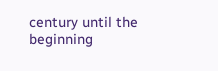century until the beginning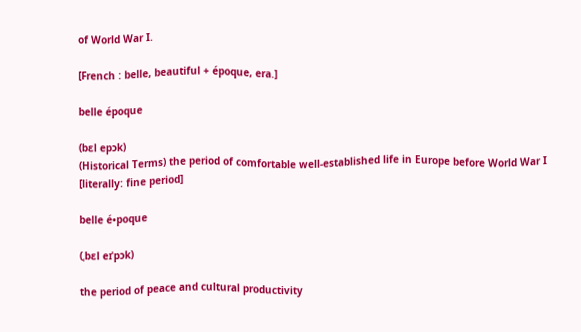of World War I.

[French : belle, beautiful + époque, era.]

belle époque

(bɛl epɔk)
(Historical Terms) the period of comfortable well-established life in Europe before World War I
[literally: fine period]

belle é•poque

(ˌbɛl eɪˈpɔk)

the period of peace and cultural productivity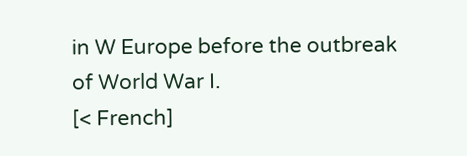in W Europe before the outbreak of World War I.
[< French]